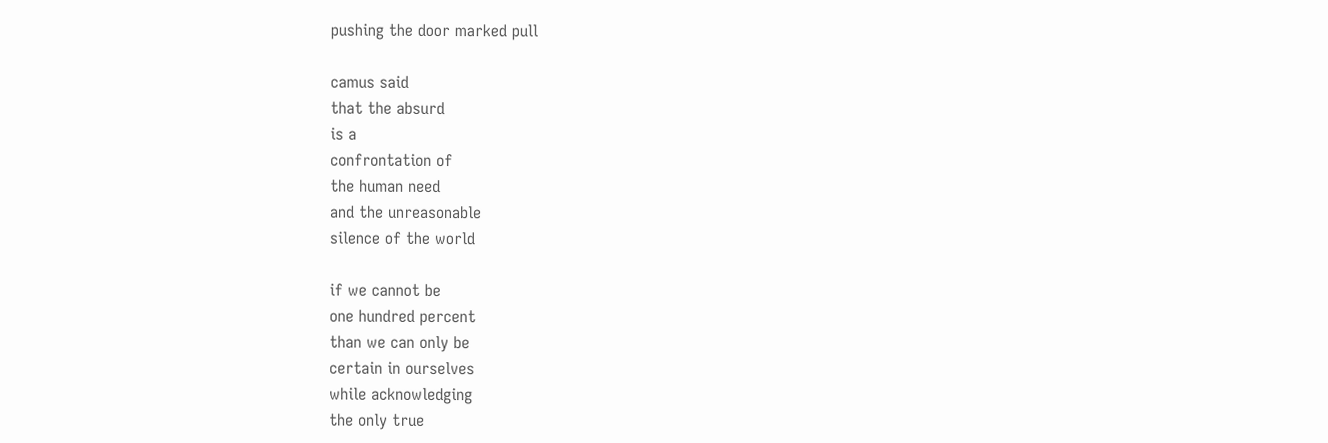pushing the door marked pull

camus said
that the absurd
is a
confrontation of
the human need
and the unreasonable
silence of the world

if we cannot be
one hundred percent
than we can only be
certain in ourselves
while acknowledging
the only true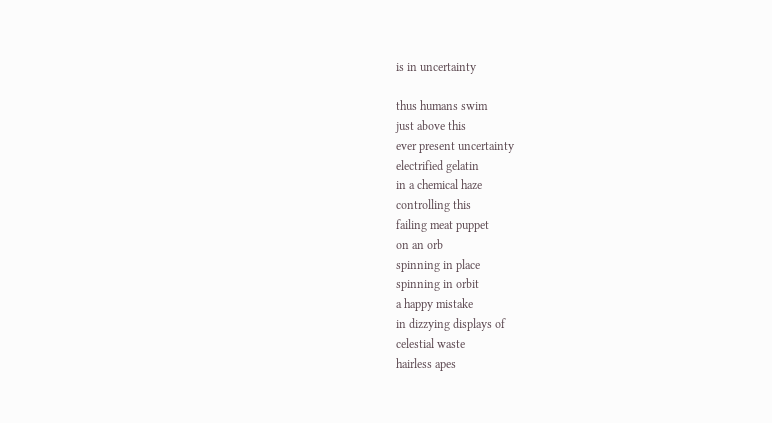is in uncertainty

thus humans swim
just above this
ever present uncertainty
electrified gelatin
in a chemical haze
controlling this
failing meat puppet
on an orb
spinning in place
spinning in orbit
a happy mistake
in dizzying displays of
celestial waste
hairless apes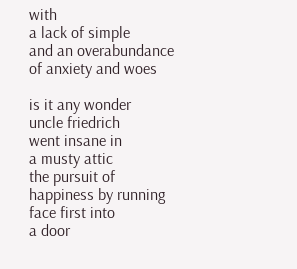with
a lack of simple
and an overabundance
of anxiety and woes

is it any wonder
uncle friedrich
went insane in
a musty attic
the pursuit of
happiness by running
face first into
a door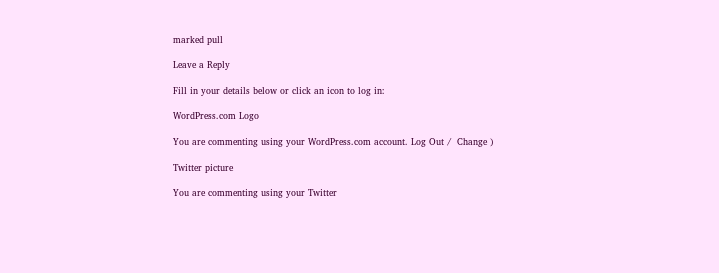marked pull

Leave a Reply

Fill in your details below or click an icon to log in:

WordPress.com Logo

You are commenting using your WordPress.com account. Log Out /  Change )

Twitter picture

You are commenting using your Twitter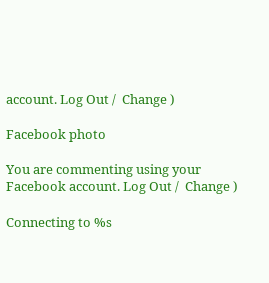account. Log Out /  Change )

Facebook photo

You are commenting using your Facebook account. Log Out /  Change )

Connecting to %s